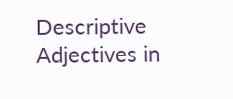Descriptive Adjectives in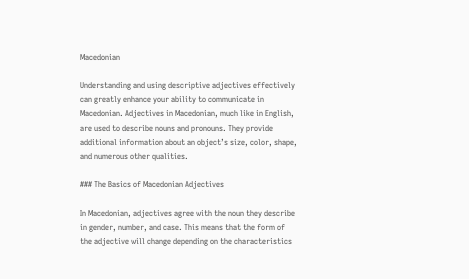Macedonian

Understanding and using descriptive adjectives effectively can greatly enhance your ability to communicate in Macedonian. Adjectives in Macedonian, much like in English, are used to describe nouns and pronouns. They provide additional information about an object’s size, color, shape, and numerous other qualities.

### The Basics of Macedonian Adjectives

In Macedonian, adjectives agree with the noun they describe in gender, number, and case. This means that the form of the adjective will change depending on the characteristics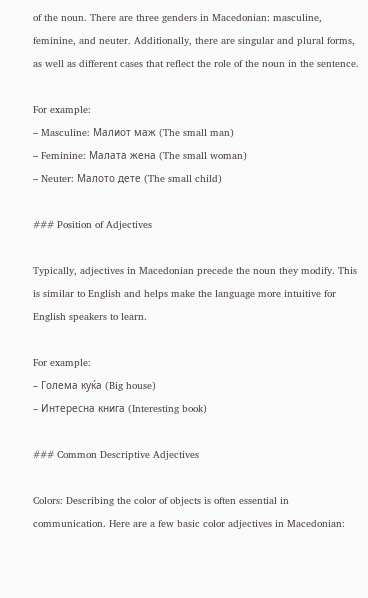of the noun. There are three genders in Macedonian: masculine, feminine, and neuter. Additionally, there are singular and plural forms, as well as different cases that reflect the role of the noun in the sentence.

For example:
– Masculine: Малиот маж (The small man)
– Feminine: Малата жена (The small woman)
– Neuter: Малото дете (The small child)

### Position of Adjectives

Typically, adjectives in Macedonian precede the noun they modify. This is similar to English and helps make the language more intuitive for English speakers to learn.

For example:
– Голема куќа (Big house)
– Интересна книга (Interesting book)

### Common Descriptive Adjectives

Colors: Describing the color of objects is often essential in communication. Here are a few basic color adjectives in Macedonian: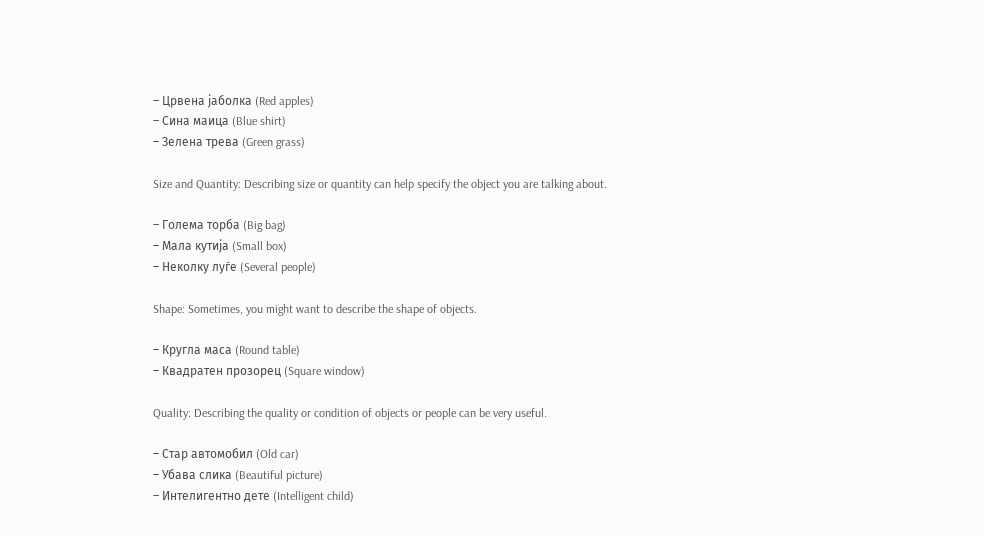– Црвена јаболка (Red apples)
– Сина маица (Blue shirt)
– Зелена трева (Green grass)

Size and Quantity: Describing size or quantity can help specify the object you are talking about.

– Голема торба (Big bag)
– Мала кутија (Small box)
– Неколку луѓе (Several people)

Shape: Sometimes, you might want to describe the shape of objects.

– Кругла маса (Round table)
– Квадратен прозорец (Square window)

Quality: Describing the quality or condition of objects or people can be very useful.

– Стар автомобил (Old car)
– Убава слика (Beautiful picture)
– Интелигентно дете (Intelligent child)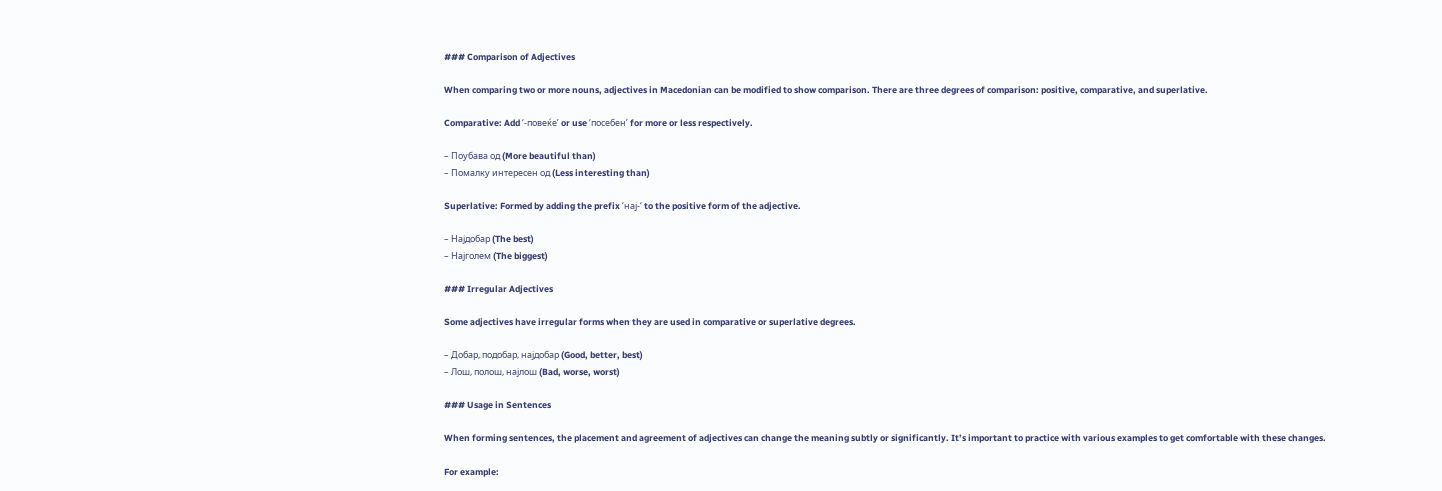### Comparison of Adjectives

When comparing two or more nouns, adjectives in Macedonian can be modified to show comparison. There are three degrees of comparison: positive, comparative, and superlative.

Comparative: Add ‘-повеќе’ or use ‘посебен’ for more or less respectively.

– Поубава од (More beautiful than)
– Помалку интересен од (Less interesting than)

Superlative: Formed by adding the prefix ‘нај-‘ to the positive form of the adjective.

– Најдобар (The best)
– Најголем (The biggest)

### Irregular Adjectives

Some adjectives have irregular forms when they are used in comparative or superlative degrees.

– Добар, подобар, најдобар (Good, better, best)
– Лош, полош, најлош (Bad, worse, worst)

### Usage in Sentences

When forming sentences, the placement and agreement of adjectives can change the meaning subtly or significantly. It’s important to practice with various examples to get comfortable with these changes.

For example: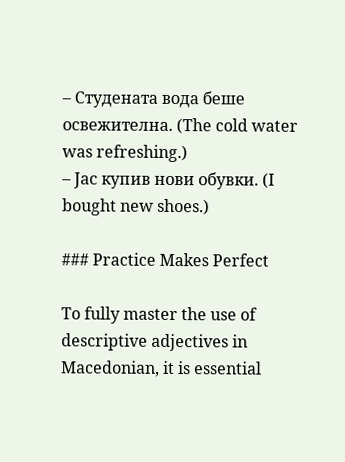– Студената вода беше освежителна. (The cold water was refreshing.)
– Јас купив нови обувки. (I bought new shoes.)

### Practice Makes Perfect

To fully master the use of descriptive adjectives in Macedonian, it is essential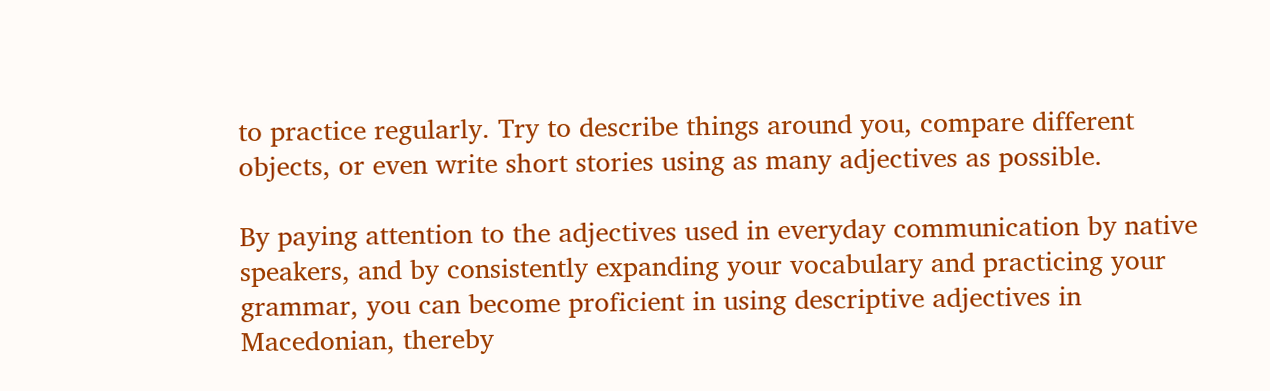to practice regularly. Try to describe things around you, compare different objects, or even write short stories using as many adjectives as possible.

By paying attention to the adjectives used in everyday communication by native speakers, and by consistently expanding your vocabulary and practicing your grammar, you can become proficient in using descriptive adjectives in Macedonian, thereby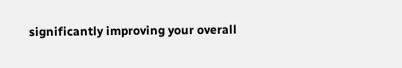significantly improving your overall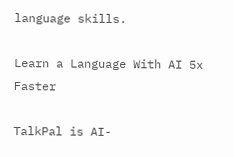language skills.

Learn a Language With AI 5x Faster

TalkPal is AI-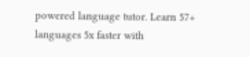powered language tutor. Learn 57+ languages 5x faster with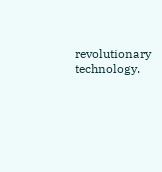revolutionary technology.